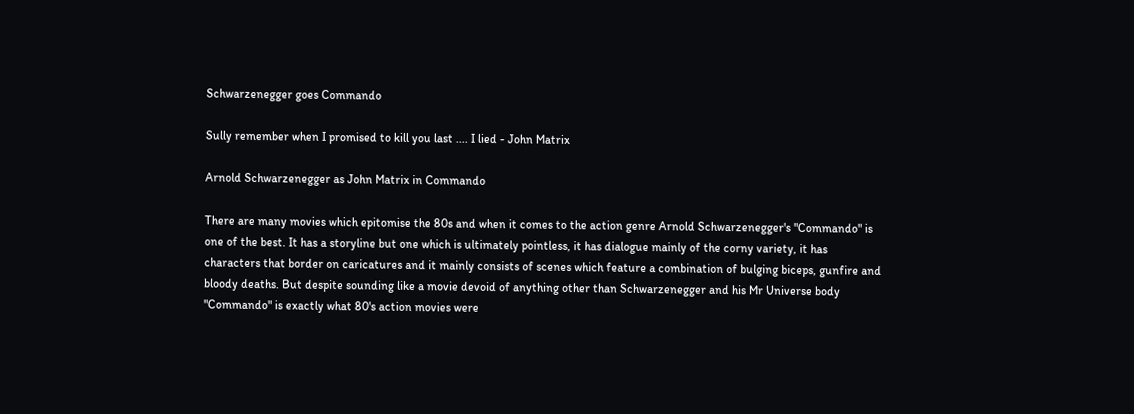Schwarzenegger goes Commando

Sully remember when I promised to kill you last .... I lied - John Matrix

Arnold Schwarzenegger as John Matrix in Commando

There are many movies which epitomise the 80s and when it comes to the action genre Arnold Schwarzenegger's "Commando" is one of the best. It has a storyline but one which is ultimately pointless, it has dialogue mainly of the corny variety, it has characters that border on caricatures and it mainly consists of scenes which feature a combination of bulging biceps, gunfire and bloody deaths. But despite sounding like a movie devoid of anything other than Schwarzenegger and his Mr Universe body "Commando" is exactly what 80's action movies were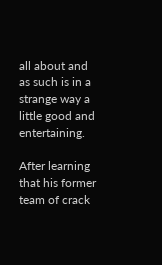all about and as such is in a strange way a little good and entertaining.

After learning that his former team of crack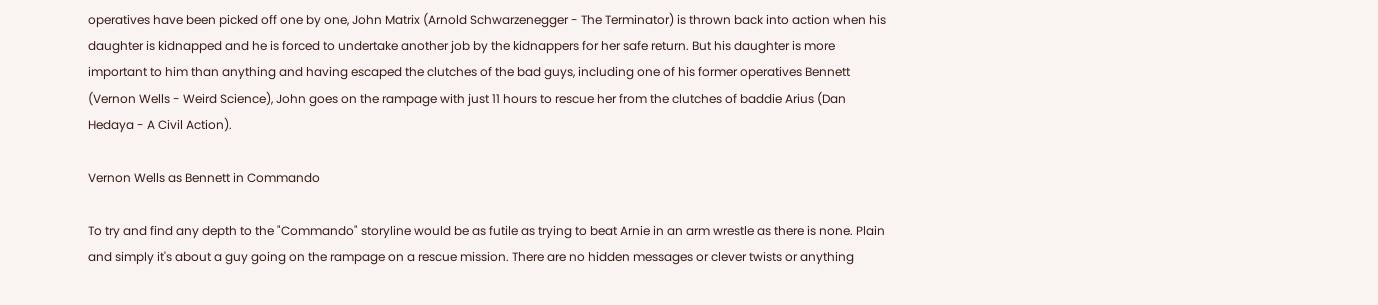operatives have been picked off one by one, John Matrix (Arnold Schwarzenegger - The Terminator) is thrown back into action when his daughter is kidnapped and he is forced to undertake another job by the kidnappers for her safe return. But his daughter is more important to him than anything and having escaped the clutches of the bad guys, including one of his former operatives Bennett (Vernon Wells - Weird Science), John goes on the rampage with just 11 hours to rescue her from the clutches of baddie Arius (Dan Hedaya - A Civil Action).

Vernon Wells as Bennett in Commando

To try and find any depth to the "Commando" storyline would be as futile as trying to beat Arnie in an arm wrestle as there is none. Plain and simply it's about a guy going on the rampage on a rescue mission. There are no hidden messages or clever twists or anything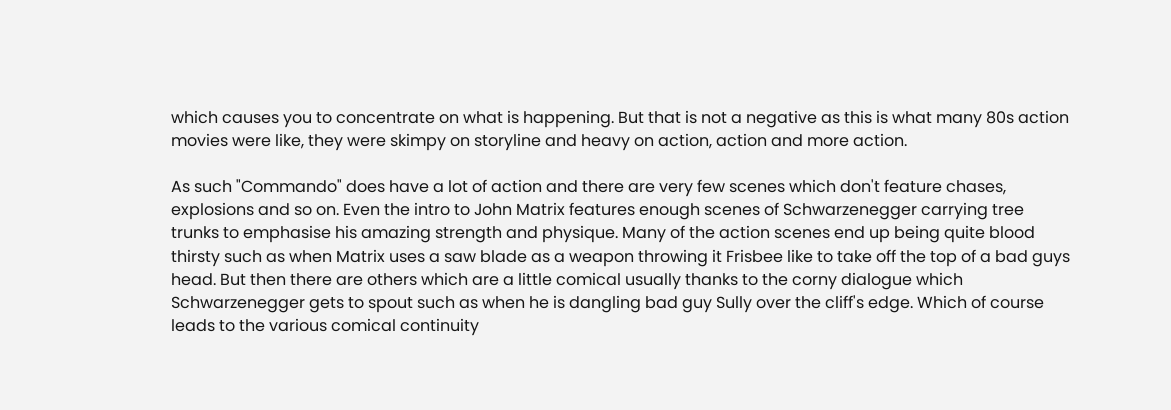which causes you to concentrate on what is happening. But that is not a negative as this is what many 80s action movies were like, they were skimpy on storyline and heavy on action, action and more action.

As such "Commando" does have a lot of action and there are very few scenes which don't feature chases, explosions and so on. Even the intro to John Matrix features enough scenes of Schwarzenegger carrying tree trunks to emphasise his amazing strength and physique. Many of the action scenes end up being quite blood thirsty such as when Matrix uses a saw blade as a weapon throwing it Frisbee like to take off the top of a bad guys head. But then there are others which are a little comical usually thanks to the corny dialogue which Schwarzenegger gets to spout such as when he is dangling bad guy Sully over the cliff's edge. Which of course leads to the various comical continuity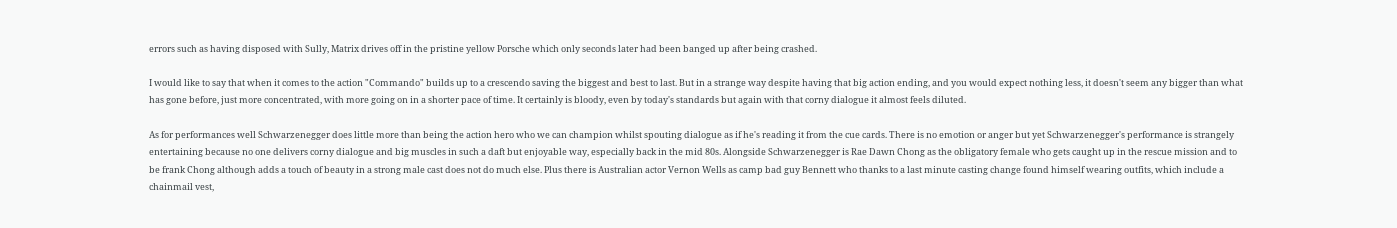errors such as having disposed with Sully, Matrix drives off in the pristine yellow Porsche which only seconds later had been banged up after being crashed.

I would like to say that when it comes to the action "Commando" builds up to a crescendo saving the biggest and best to last. But in a strange way despite having that big action ending, and you would expect nothing less, it doesn't seem any bigger than what has gone before, just more concentrated, with more going on in a shorter pace of time. It certainly is bloody, even by today's standards but again with that corny dialogue it almost feels diluted.

As for performances well Schwarzenegger does little more than being the action hero who we can champion whilst spouting dialogue as if he's reading it from the cue cards. There is no emotion or anger but yet Schwarzenegger's performance is strangely entertaining because no one delivers corny dialogue and big muscles in such a daft but enjoyable way, especially back in the mid 80s. Alongside Schwarzenegger is Rae Dawn Chong as the obligatory female who gets caught up in the rescue mission and to be frank Chong although adds a touch of beauty in a strong male cast does not do much else. Plus there is Australian actor Vernon Wells as camp bad guy Bennett who thanks to a last minute casting change found himself wearing outfits, which include a chainmail vest,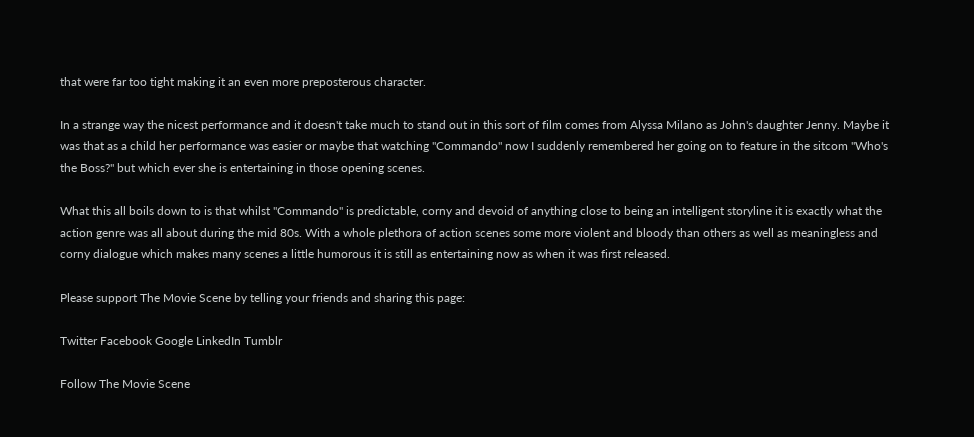that were far too tight making it an even more preposterous character.

In a strange way the nicest performance and it doesn't take much to stand out in this sort of film comes from Alyssa Milano as John's daughter Jenny. Maybe it was that as a child her performance was easier or maybe that watching "Commando" now I suddenly remembered her going on to feature in the sitcom "Who's the Boss?" but which ever she is entertaining in those opening scenes.

What this all boils down to is that whilst "Commando" is predictable, corny and devoid of anything close to being an intelligent storyline it is exactly what the action genre was all about during the mid 80s. With a whole plethora of action scenes some more violent and bloody than others as well as meaningless and corny dialogue which makes many scenes a little humorous it is still as entertaining now as when it was first released.

Please support The Movie Scene by telling your friends and sharing this page:

Twitter Facebook Google LinkedIn Tumblr

Follow The Movie Scene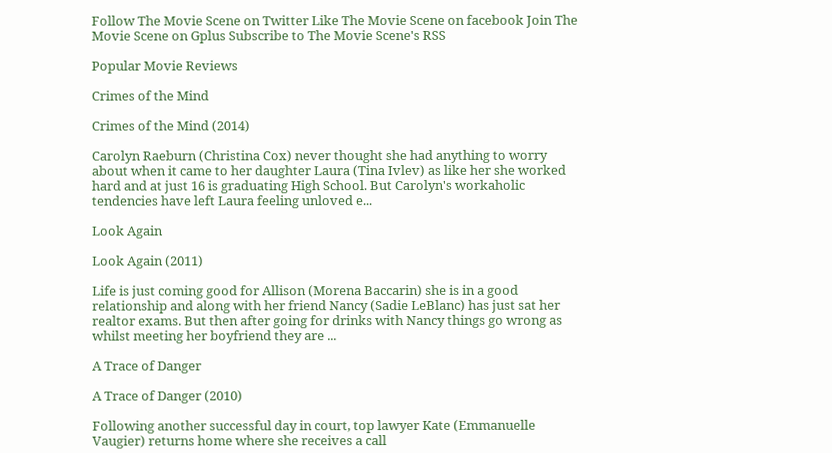Follow The Movie Scene on Twitter Like The Movie Scene on facebook Join The Movie Scene on Gplus Subscribe to The Movie Scene's RSS

Popular Movie Reviews

Crimes of the Mind

Crimes of the Mind (2014)

Carolyn Raeburn (Christina Cox) never thought she had anything to worry about when it came to her daughter Laura (Tina Ivlev) as like her she worked hard and at just 16 is graduating High School. But Carolyn's workaholic tendencies have left Laura feeling unloved e...

Look Again

Look Again (2011)

Life is just coming good for Allison (Morena Baccarin) she is in a good relationship and along with her friend Nancy (Sadie LeBlanc) has just sat her realtor exams. But then after going for drinks with Nancy things go wrong as whilst meeting her boyfriend they are ...

A Trace of Danger

A Trace of Danger (2010)

Following another successful day in court, top lawyer Kate (Emmanuelle Vaugier) returns home where she receives a call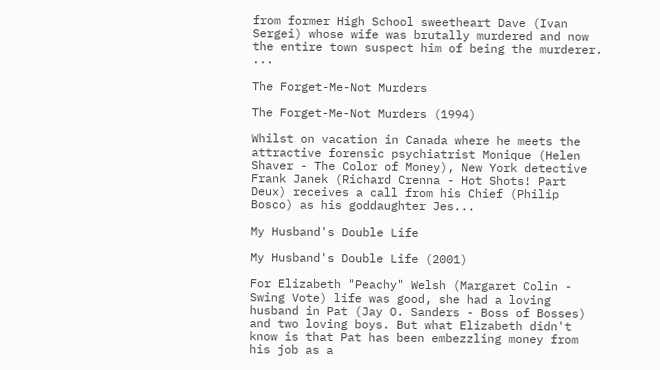from former High School sweetheart Dave (Ivan Sergei) whose wife was brutally murdered and now the entire town suspect him of being the murderer. ...

The Forget-Me-Not Murders

The Forget-Me-Not Murders (1994)

Whilst on vacation in Canada where he meets the attractive forensic psychiatrist Monique (Helen Shaver - The Color of Money), New York detective Frank Janek (Richard Crenna - Hot Shots! Part Deux) receives a call from his Chief (Philip Bosco) as his goddaughter Jes...

My Husband's Double Life

My Husband's Double Life (2001)

For Elizabeth "Peachy" Welsh (Margaret Colin - Swing Vote) life was good, she had a loving husband in Pat (Jay O. Sanders - Boss of Bosses) and two loving boys. But what Elizabeth didn't know is that Pat has been embezzling money from his job as a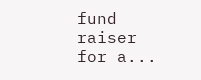fund raiser for a...